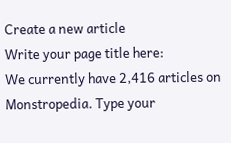Create a new article
Write your page title here:
We currently have 2,416 articles on Monstropedia. Type your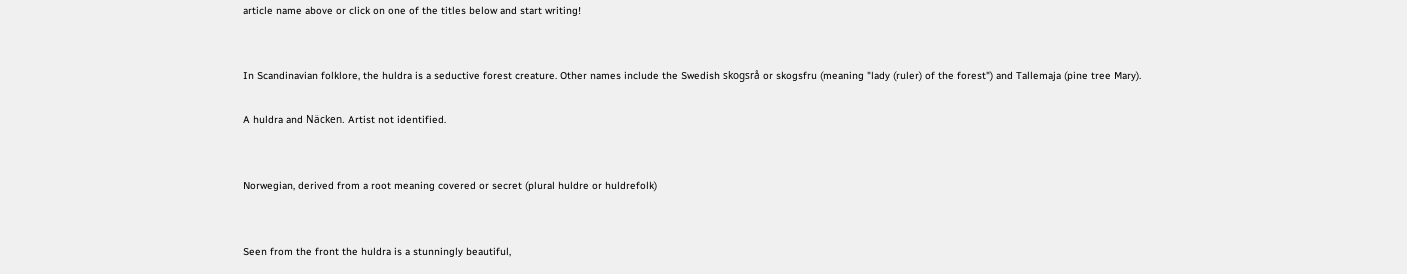article name above or click on one of the titles below and start writing!


In Scandinavian folklore, the huldra is a seductive forest creature. Other names include the Swedish skogsrå or skogsfru (meaning "lady (ruler) of the forest") and Tallemaja (pine tree Mary).

A huldra and Näcken. Artist not identified.


Norwegian, derived from a root meaning covered or secret (plural huldre or huldrefolk)


Seen from the front the huldra is a stunningly beautiful,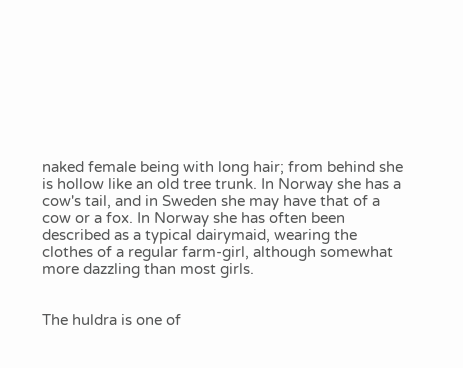naked female being with long hair; from behind she is hollow like an old tree trunk. In Norway she has a cow's tail, and in Sweden she may have that of a cow or a fox. In Norway she has often been described as a typical dairymaid, wearing the clothes of a regular farm-girl, although somewhat more dazzling than most girls.


The huldra is one of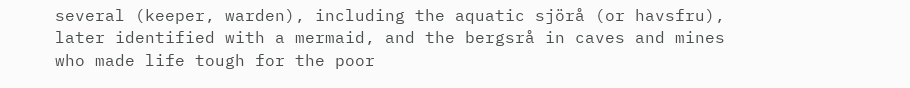several (keeper, warden), including the aquatic sjörå (or havsfru), later identified with a mermaid, and the bergsrå in caves and mines who made life tough for the poor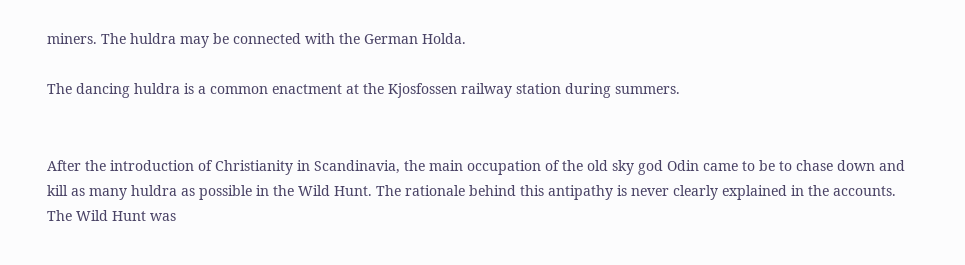miners. The huldra may be connected with the German Holda.

The dancing huldra is a common enactment at the Kjosfossen railway station during summers.


After the introduction of Christianity in Scandinavia, the main occupation of the old sky god Odin came to be to chase down and kill as many huldra as possible in the Wild Hunt. The rationale behind this antipathy is never clearly explained in the accounts. The Wild Hunt was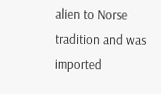alien to Norse tradition and was imported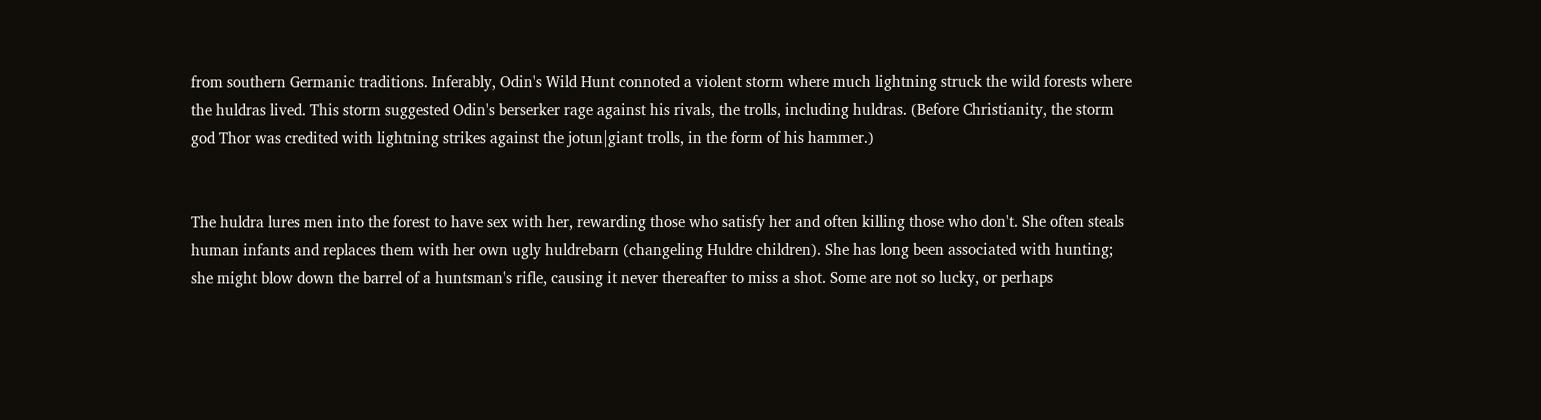from southern Germanic traditions. Inferably, Odin's Wild Hunt connoted a violent storm where much lightning struck the wild forests where the huldras lived. This storm suggested Odin's berserker rage against his rivals, the trolls, including huldras. (Before Christianity, the storm god Thor was credited with lightning strikes against the jotun|giant trolls, in the form of his hammer.)


The huldra lures men into the forest to have sex with her, rewarding those who satisfy her and often killing those who don't. She often steals human infants and replaces them with her own ugly huldrebarn (changeling Huldre children). She has long been associated with hunting; she might blow down the barrel of a huntsman's rifle, causing it never thereafter to miss a shot. Some are not so lucky, or perhaps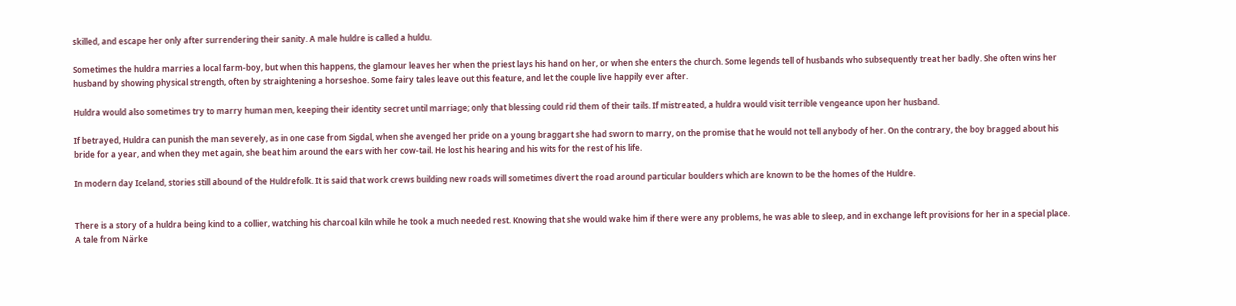skilled, and escape her only after surrendering their sanity. A male huldre is called a huldu.

Sometimes the huldra marries a local farm-boy, but when this happens, the glamour leaves her when the priest lays his hand on her, or when she enters the church. Some legends tell of husbands who subsequently treat her badly. She often wins her husband by showing physical strength, often by straightening a horseshoe. Some fairy tales leave out this feature, and let the couple live happily ever after.

Huldra would also sometimes try to marry human men, keeping their identity secret until marriage; only that blessing could rid them of their tails. If mistreated, a huldra would visit terrible vengeance upon her husband.

If betrayed, Huldra can punish the man severely, as in one case from Sigdal, when she avenged her pride on a young braggart she had sworn to marry, on the promise that he would not tell anybody of her. On the contrary, the boy bragged about his bride for a year, and when they met again, she beat him around the ears with her cow-tail. He lost his hearing and his wits for the rest of his life.

In modern day Iceland, stories still abound of the Huldrefolk. It is said that work crews building new roads will sometimes divert the road around particular boulders which are known to be the homes of the Huldre.


There is a story of a huldra being kind to a collier, watching his charcoal kiln while he took a much needed rest. Knowing that she would wake him if there were any problems, he was able to sleep, and in exchange left provisions for her in a special place. A tale from Närke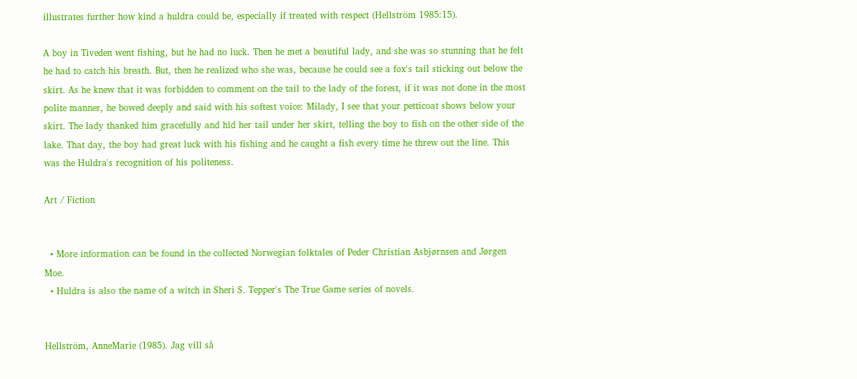illustrates further how kind a huldra could be, especially if treated with respect (Hellström 1985:15).

A boy in Tiveden went fishing, but he had no luck. Then he met a beautiful lady, and she was so stunning that he felt he had to catch his breath. But, then he realized who she was, because he could see a fox's tail sticking out below the skirt. As he knew that it was forbidden to comment on the tail to the lady of the forest, if it was not done in the most polite manner, he bowed deeply and said with his softest voice: Milady, I see that your petticoat shows below your skirt. The lady thanked him gracefully and hid her tail under her skirt, telling the boy to fish on the other side of the lake. That day, the boy had great luck with his fishing and he caught a fish every time he threw out the line. This was the Huldra's recognition of his politeness.

Art / Fiction


  • More information can be found in the collected Norwegian folktales of Peder Christian Asbjørnsen and Jørgen Moe.
  • Huldra is also the name of a witch in Sheri S. Tepper's The True Game series of novels.


Hellström, AnneMarie (1985). Jag vill så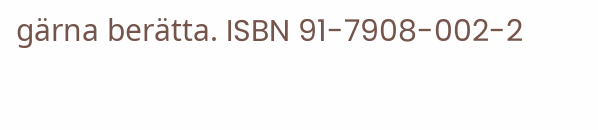gärna berätta. ISBN 91-7908-002-2